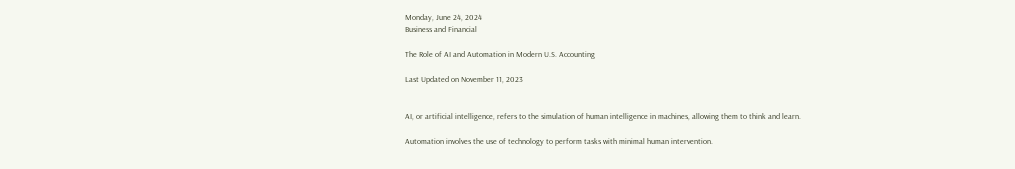Monday, June 24, 2024
Business and Financial

The Role of AI and Automation in Modern U.S. Accounting

Last Updated on November 11, 2023


AI, or artificial intelligence, refers to the simulation of human intelligence in machines, allowing them to think and learn.

Automation involves the use of technology to perform tasks with minimal human intervention.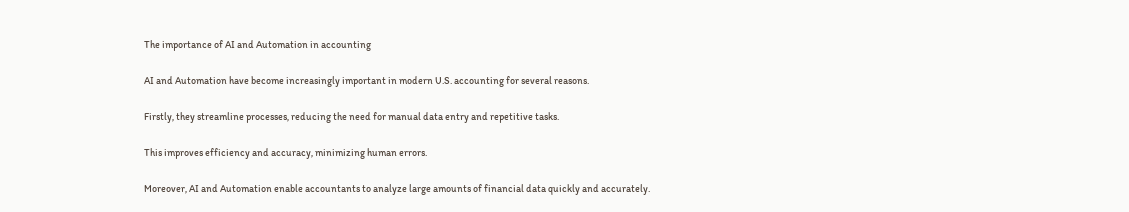The importance of AI and Automation in accounting

AI and Automation have become increasingly important in modern U.S. accounting for several reasons.

Firstly, they streamline processes, reducing the need for manual data entry and repetitive tasks.

This improves efficiency and accuracy, minimizing human errors.

Moreover, AI and Automation enable accountants to analyze large amounts of financial data quickly and accurately.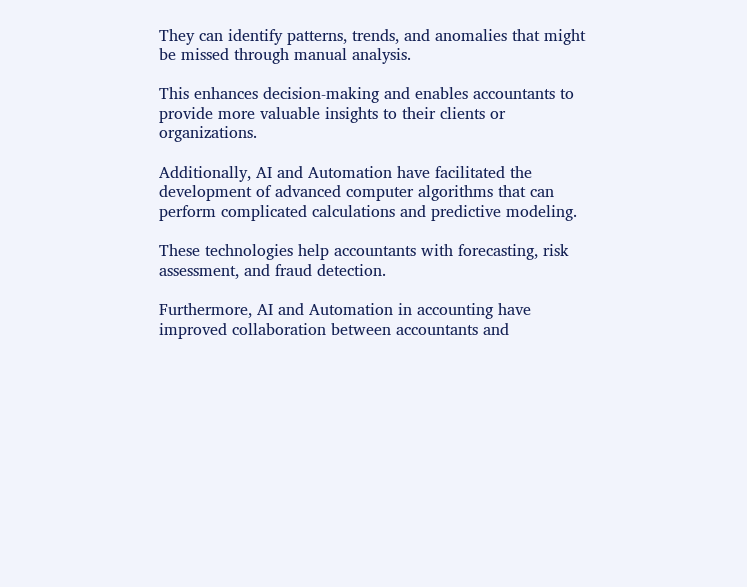They can identify patterns, trends, and anomalies that might be missed through manual analysis.

This enhances decision-making and enables accountants to provide more valuable insights to their clients or organizations.

Additionally, AI and Automation have facilitated the development of advanced computer algorithms that can perform complicated calculations and predictive modeling.

These technologies help accountants with forecasting, risk assessment, and fraud detection.

Furthermore, AI and Automation in accounting have improved collaboration between accountants and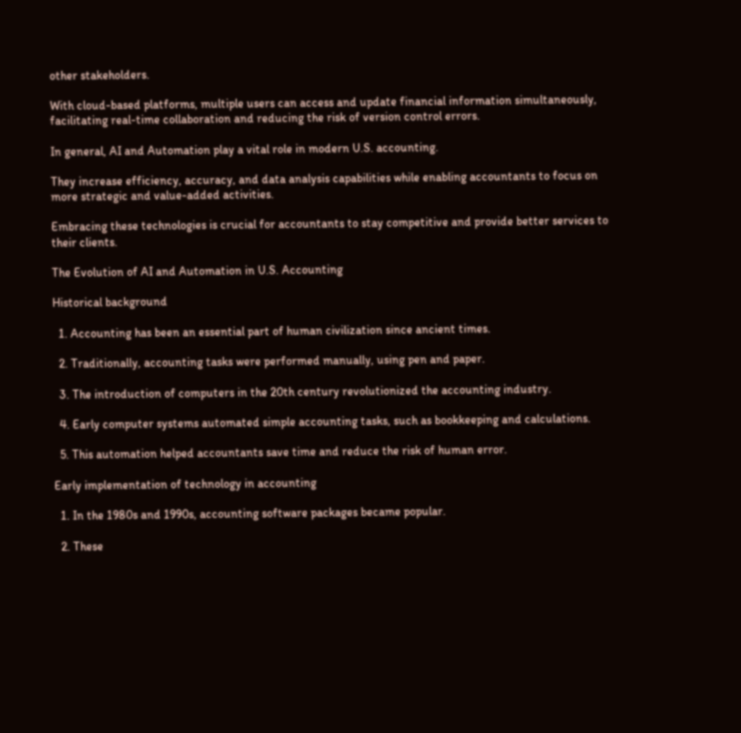other stakeholders.

With cloud-based platforms, multiple users can access and update financial information simultaneously, facilitating real-time collaboration and reducing the risk of version control errors.

In general, AI and Automation play a vital role in modern U.S. accounting.

They increase efficiency, accuracy, and data analysis capabilities while enabling accountants to focus on more strategic and value-added activities.

Embracing these technologies is crucial for accountants to stay competitive and provide better services to their clients.

The Evolution of AI and Automation in U.S. Accounting

Historical background

  1. Accounting has been an essential part of human civilization since ancient times.

  2. Traditionally, accounting tasks were performed manually, using pen and paper.

  3. The introduction of computers in the 20th century revolutionized the accounting industry.

  4. Early computer systems automated simple accounting tasks, such as bookkeeping and calculations.

  5. This automation helped accountants save time and reduce the risk of human error.

Early implementation of technology in accounting

  1. In the 1980s and 1990s, accounting software packages became popular.

  2. These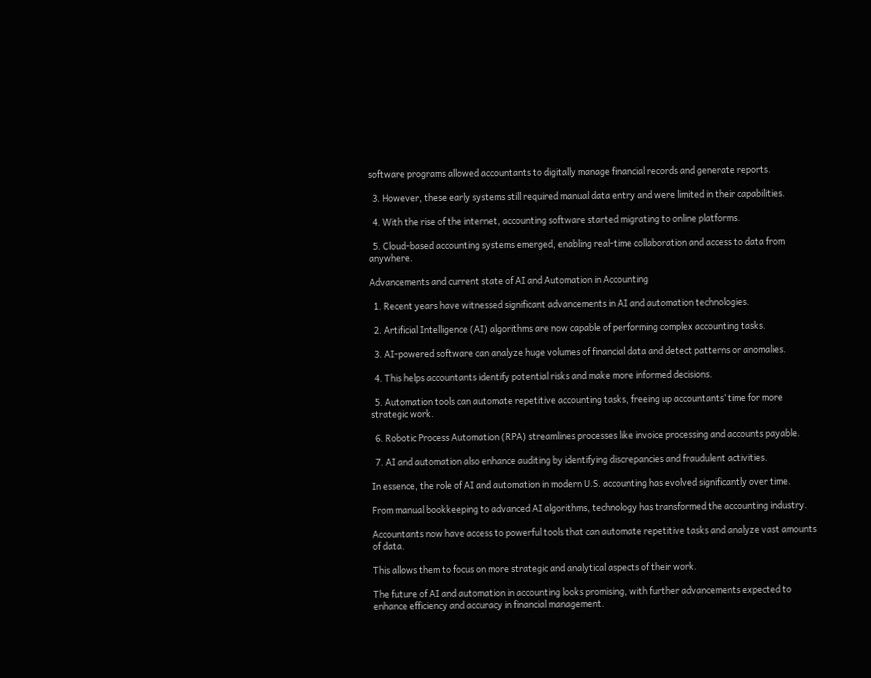software programs allowed accountants to digitally manage financial records and generate reports.

  3. However, these early systems still required manual data entry and were limited in their capabilities.

  4. With the rise of the internet, accounting software started migrating to online platforms.

  5. Cloud-based accounting systems emerged, enabling real-time collaboration and access to data from anywhere.

Advancements and current state of AI and Automation in Accounting

  1. Recent years have witnessed significant advancements in AI and automation technologies.

  2. Artificial Intelligence (AI) algorithms are now capable of performing complex accounting tasks.

  3. AI-powered software can analyze huge volumes of financial data and detect patterns or anomalies.

  4. This helps accountants identify potential risks and make more informed decisions.

  5. Automation tools can automate repetitive accounting tasks, freeing up accountants’ time for more strategic work.

  6. Robotic Process Automation (RPA) streamlines processes like invoice processing and accounts payable.

  7. AI and automation also enhance auditing by identifying discrepancies and fraudulent activities.

In essence, the role of AI and automation in modern U.S. accounting has evolved significantly over time.

From manual bookkeeping to advanced AI algorithms, technology has transformed the accounting industry.

Accountants now have access to powerful tools that can automate repetitive tasks and analyze vast amounts of data.

This allows them to focus on more strategic and analytical aspects of their work.

The future of AI and automation in accounting looks promising, with further advancements expected to enhance efficiency and accuracy in financial management.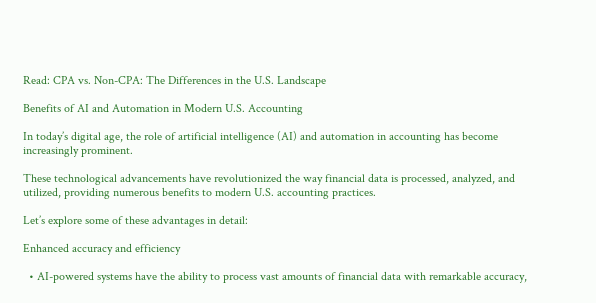Read: CPA vs. Non-CPA: The Differences in the U.S. Landscape

Benefits of AI and Automation in Modern U.S. Accounting

In today’s digital age, the role of artificial intelligence (AI) and automation in accounting has become increasingly prominent.

These technological advancements have revolutionized the way financial data is processed, analyzed, and utilized, providing numerous benefits to modern U.S. accounting practices.

Let’s explore some of these advantages in detail:

Enhanced accuracy and efficiency

  • AI-powered systems have the ability to process vast amounts of financial data with remarkable accuracy,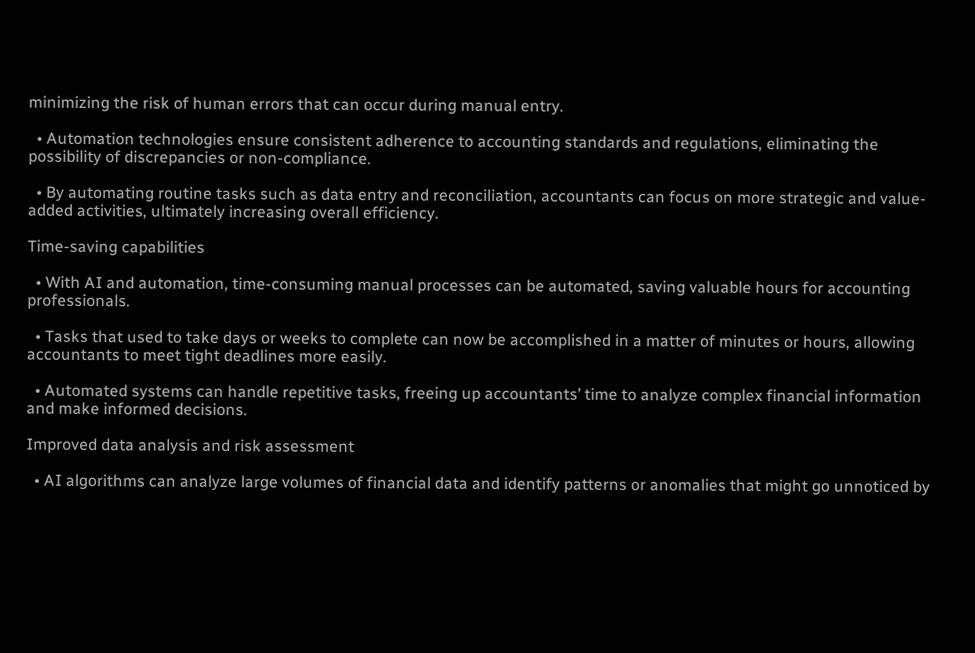minimizing the risk of human errors that can occur during manual entry.

  • Automation technologies ensure consistent adherence to accounting standards and regulations, eliminating the possibility of discrepancies or non-compliance.

  • By automating routine tasks such as data entry and reconciliation, accountants can focus on more strategic and value-added activities, ultimately increasing overall efficiency.

Time-saving capabilities

  • With AI and automation, time-consuming manual processes can be automated, saving valuable hours for accounting professionals.

  • Tasks that used to take days or weeks to complete can now be accomplished in a matter of minutes or hours, allowing accountants to meet tight deadlines more easily.

  • Automated systems can handle repetitive tasks, freeing up accountants’ time to analyze complex financial information and make informed decisions.

Improved data analysis and risk assessment

  • AI algorithms can analyze large volumes of financial data and identify patterns or anomalies that might go unnoticed by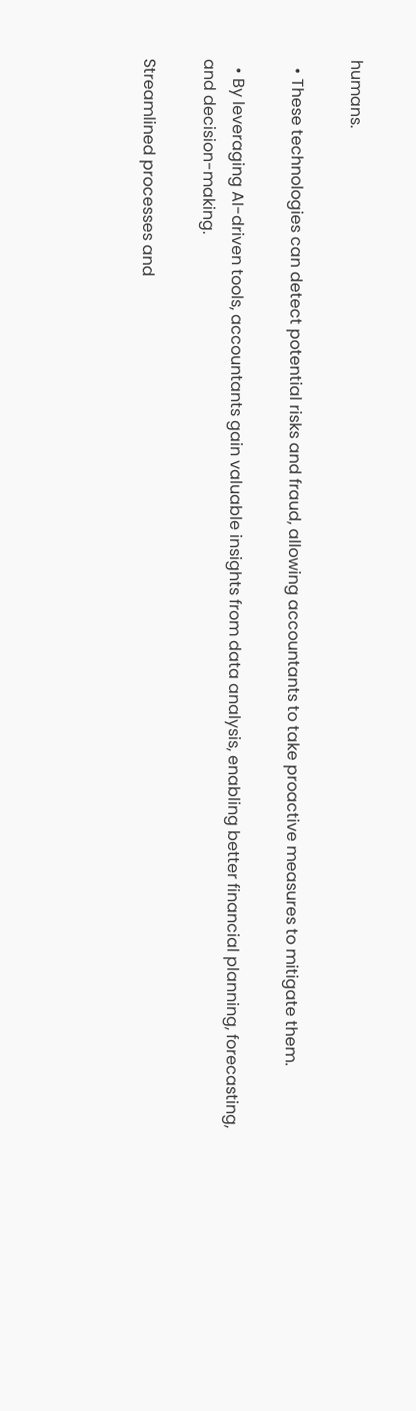humans.

  • These technologies can detect potential risks and fraud, allowing accountants to take proactive measures to mitigate them.

  • By leveraging AI-driven tools, accountants gain valuable insights from data analysis, enabling better financial planning, forecasting, and decision-making.

Streamlined processes and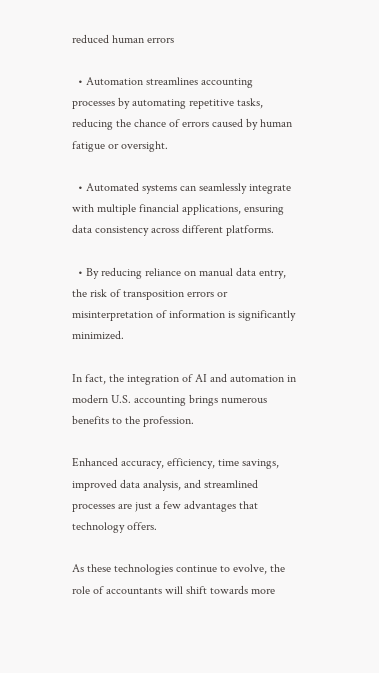reduced human errors

  • Automation streamlines accounting processes by automating repetitive tasks, reducing the chance of errors caused by human fatigue or oversight.

  • Automated systems can seamlessly integrate with multiple financial applications, ensuring data consistency across different platforms.

  • By reducing reliance on manual data entry, the risk of transposition errors or misinterpretation of information is significantly minimized.

In fact, the integration of AI and automation in modern U.S. accounting brings numerous benefits to the profession.

Enhanced accuracy, efficiency, time savings, improved data analysis, and streamlined processes are just a few advantages that technology offers.

As these technologies continue to evolve, the role of accountants will shift towards more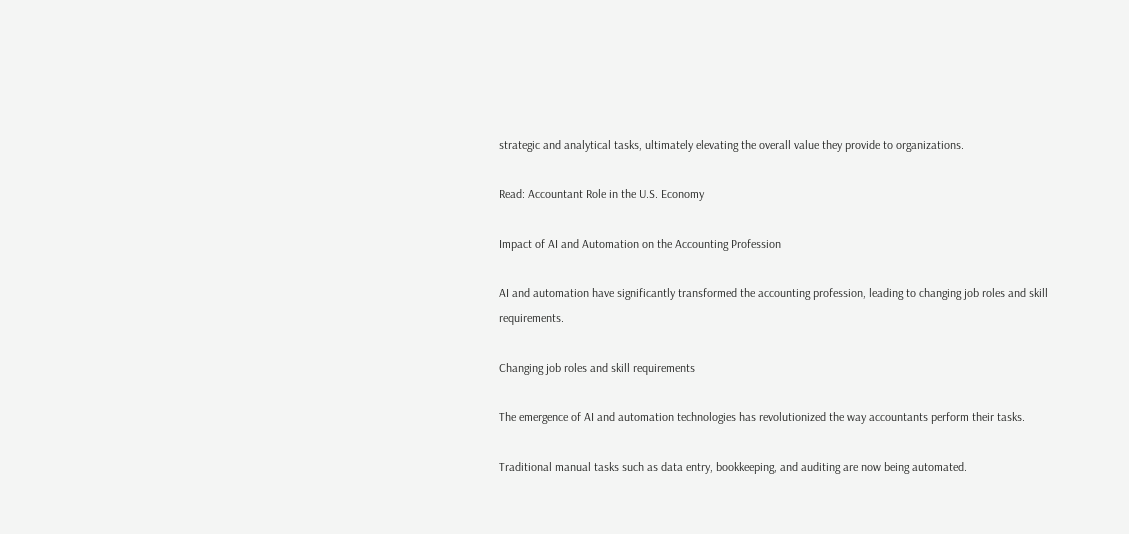strategic and analytical tasks, ultimately elevating the overall value they provide to organizations.

Read: Accountant Role in the U.S. Economy

Impact of AI and Automation on the Accounting Profession

AI and automation have significantly transformed the accounting profession, leading to changing job roles and skill requirements.

Changing job roles and skill requirements

The emergence of AI and automation technologies has revolutionized the way accountants perform their tasks.

Traditional manual tasks such as data entry, bookkeeping, and auditing are now being automated.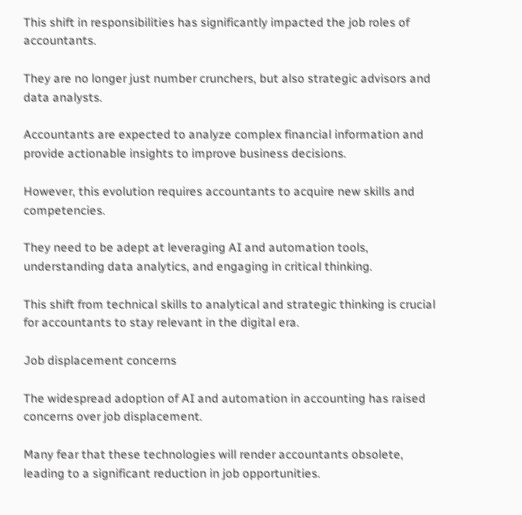This shift in responsibilities has significantly impacted the job roles of accountants.

They are no longer just number crunchers, but also strategic advisors and data analysts.

Accountants are expected to analyze complex financial information and provide actionable insights to improve business decisions.

However, this evolution requires accountants to acquire new skills and competencies.

They need to be adept at leveraging AI and automation tools, understanding data analytics, and engaging in critical thinking.

This shift from technical skills to analytical and strategic thinking is crucial for accountants to stay relevant in the digital era.

Job displacement concerns

The widespread adoption of AI and automation in accounting has raised concerns over job displacement.

Many fear that these technologies will render accountants obsolete, leading to a significant reduction in job opportunities.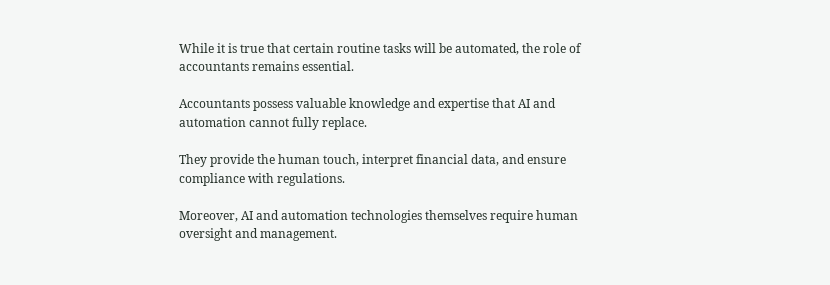While it is true that certain routine tasks will be automated, the role of accountants remains essential.

Accountants possess valuable knowledge and expertise that AI and automation cannot fully replace.

They provide the human touch, interpret financial data, and ensure compliance with regulations.

Moreover, AI and automation technologies themselves require human oversight and management.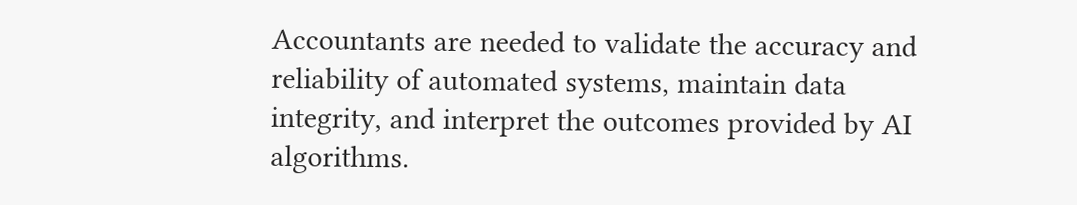Accountants are needed to validate the accuracy and reliability of automated systems, maintain data integrity, and interpret the outcomes provided by AI algorithms.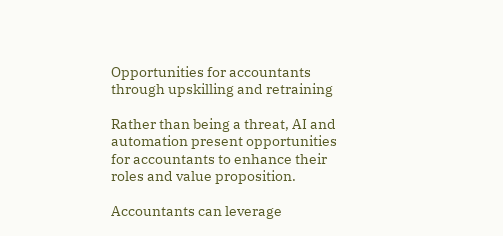Opportunities for accountants through upskilling and retraining

Rather than being a threat, AI and automation present opportunities for accountants to enhance their roles and value proposition.

Accountants can leverage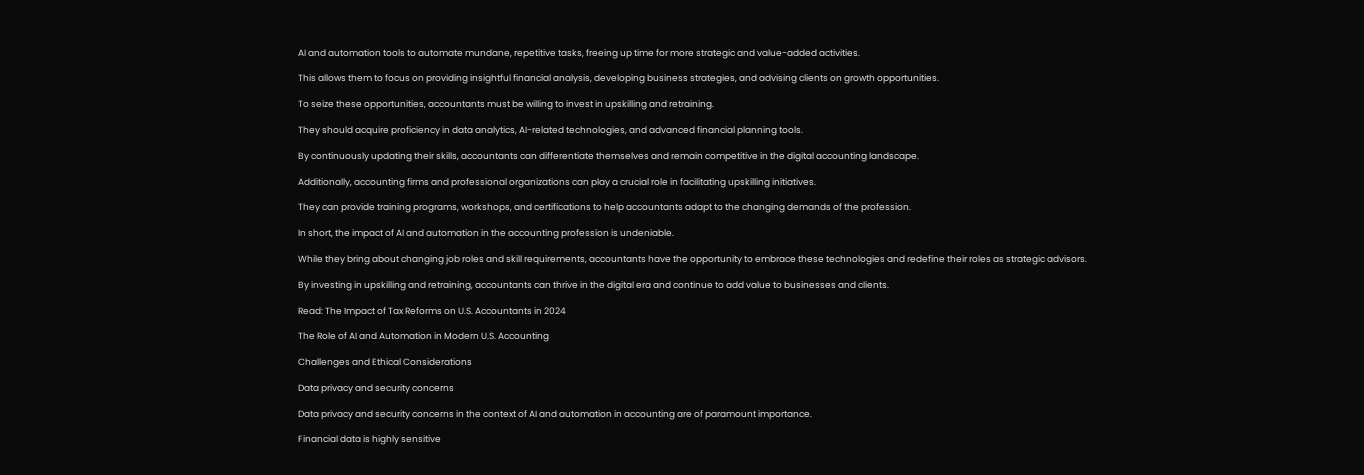AI and automation tools to automate mundane, repetitive tasks, freeing up time for more strategic and value-added activities.

This allows them to focus on providing insightful financial analysis, developing business strategies, and advising clients on growth opportunities.

To seize these opportunities, accountants must be willing to invest in upskilling and retraining.

They should acquire proficiency in data analytics, AI-related technologies, and advanced financial planning tools.

By continuously updating their skills, accountants can differentiate themselves and remain competitive in the digital accounting landscape.

Additionally, accounting firms and professional organizations can play a crucial role in facilitating upskilling initiatives.

They can provide training programs, workshops, and certifications to help accountants adapt to the changing demands of the profession.

In short, the impact of AI and automation in the accounting profession is undeniable.

While they bring about changing job roles and skill requirements, accountants have the opportunity to embrace these technologies and redefine their roles as strategic advisors.

By investing in upskilling and retraining, accountants can thrive in the digital era and continue to add value to businesses and clients.

Read: The Impact of Tax Reforms on U.S. Accountants in 2024

The Role of AI and Automation in Modern U.S. Accounting

Challenges and Ethical Considerations

Data privacy and security concerns

Data privacy and security concerns in the context of AI and automation in accounting are of paramount importance.

Financial data is highly sensitive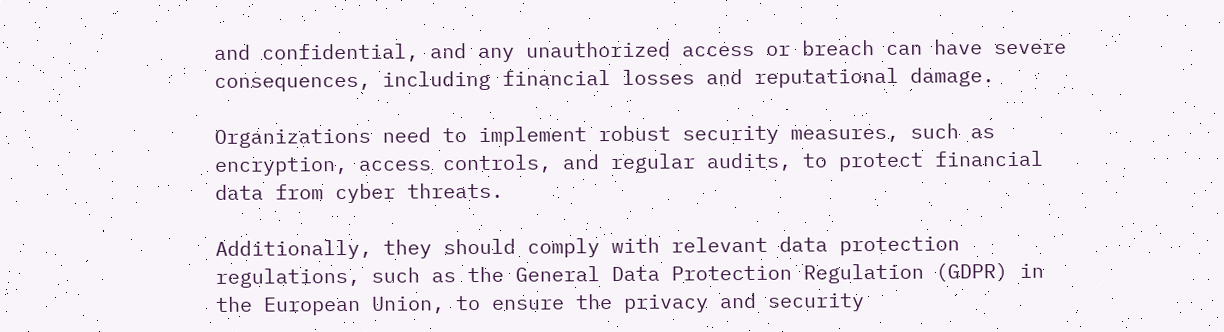and confidential, and any unauthorized access or breach can have severe consequences, including financial losses and reputational damage.

Organizations need to implement robust security measures, such as encryption, access controls, and regular audits, to protect financial data from cyber threats.

Additionally, they should comply with relevant data protection regulations, such as the General Data Protection Regulation (GDPR) in the European Union, to ensure the privacy and security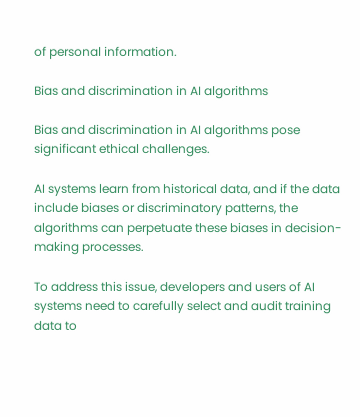of personal information.

Bias and discrimination in AI algorithms

Bias and discrimination in AI algorithms pose significant ethical challenges.

AI systems learn from historical data, and if the data include biases or discriminatory patterns, the algorithms can perpetuate these biases in decision-making processes.

To address this issue, developers and users of AI systems need to carefully select and audit training data to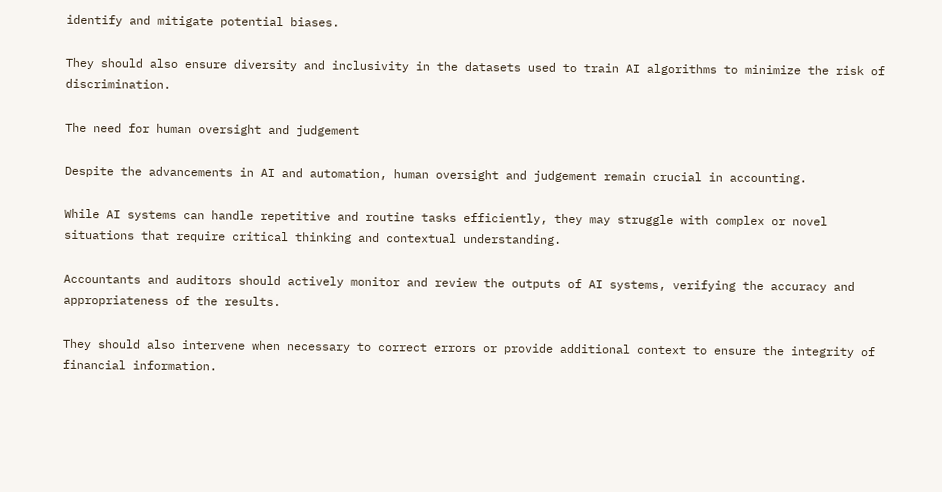identify and mitigate potential biases.

They should also ensure diversity and inclusivity in the datasets used to train AI algorithms to minimize the risk of discrimination.

The need for human oversight and judgement

Despite the advancements in AI and automation, human oversight and judgement remain crucial in accounting.

While AI systems can handle repetitive and routine tasks efficiently, they may struggle with complex or novel situations that require critical thinking and contextual understanding.

Accountants and auditors should actively monitor and review the outputs of AI systems, verifying the accuracy and appropriateness of the results.

They should also intervene when necessary to correct errors or provide additional context to ensure the integrity of financial information.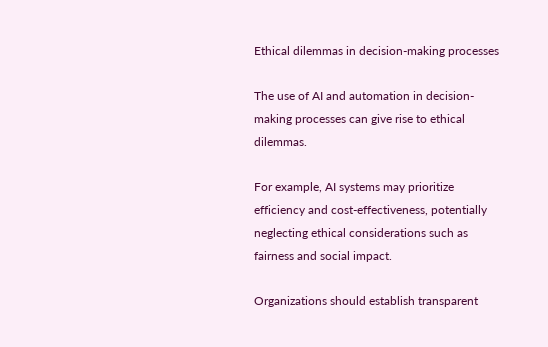Ethical dilemmas in decision-making processes

The use of AI and automation in decision-making processes can give rise to ethical dilemmas.

For example, AI systems may prioritize efficiency and cost-effectiveness, potentially neglecting ethical considerations such as fairness and social impact.

Organizations should establish transparent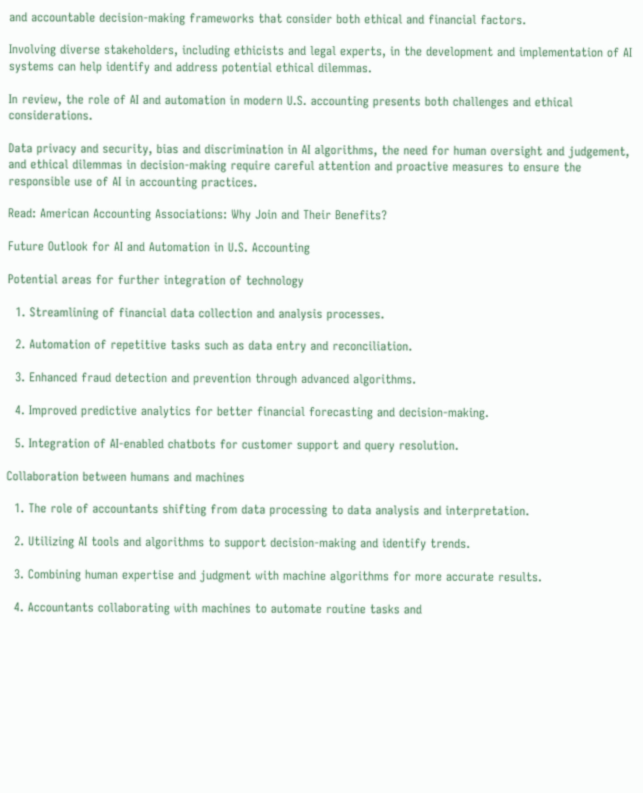and accountable decision-making frameworks that consider both ethical and financial factors.

Involving diverse stakeholders, including ethicists and legal experts, in the development and implementation of AI systems can help identify and address potential ethical dilemmas.

In review, the role of AI and automation in modern U.S. accounting presents both challenges and ethical considerations.

Data privacy and security, bias and discrimination in AI algorithms, the need for human oversight and judgement, and ethical dilemmas in decision-making require careful attention and proactive measures to ensure the responsible use of AI in accounting practices.

Read: American Accounting Associations: Why Join and Their Benefits?

Future Outlook for AI and Automation in U.S. Accounting

Potential areas for further integration of technology

  1. Streamlining of financial data collection and analysis processes.

  2. Automation of repetitive tasks such as data entry and reconciliation.

  3. Enhanced fraud detection and prevention through advanced algorithms.

  4. Improved predictive analytics for better financial forecasting and decision-making.

  5. Integration of AI-enabled chatbots for customer support and query resolution.

Collaboration between humans and machines

  1. The role of accountants shifting from data processing to data analysis and interpretation.

  2. Utilizing AI tools and algorithms to support decision-making and identify trends.

  3. Combining human expertise and judgment with machine algorithms for more accurate results.

  4. Accountants collaborating with machines to automate routine tasks and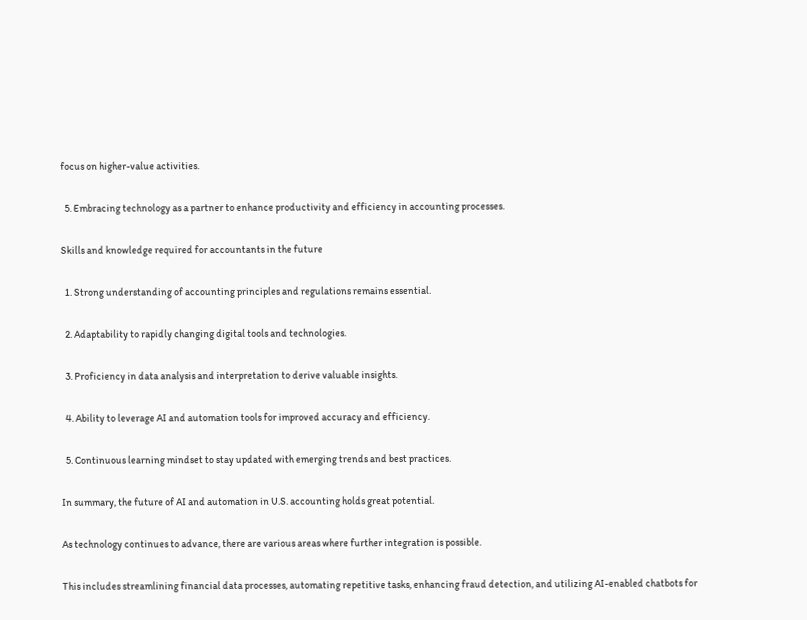focus on higher-value activities.

  5. Embracing technology as a partner to enhance productivity and efficiency in accounting processes.

Skills and knowledge required for accountants in the future

  1. Strong understanding of accounting principles and regulations remains essential.

  2. Adaptability to rapidly changing digital tools and technologies.

  3. Proficiency in data analysis and interpretation to derive valuable insights.

  4. Ability to leverage AI and automation tools for improved accuracy and efficiency.

  5. Continuous learning mindset to stay updated with emerging trends and best practices.

In summary, the future of AI and automation in U.S. accounting holds great potential.

As technology continues to advance, there are various areas where further integration is possible.

This includes streamlining financial data processes, automating repetitive tasks, enhancing fraud detection, and utilizing AI-enabled chatbots for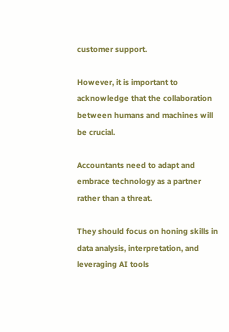customer support.

However, it is important to acknowledge that the collaboration between humans and machines will be crucial.

Accountants need to adapt and embrace technology as a partner rather than a threat.

They should focus on honing skills in data analysis, interpretation, and leveraging AI tools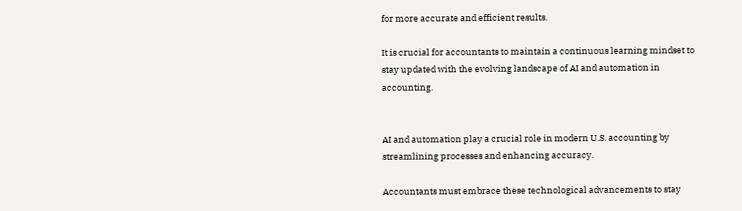for more accurate and efficient results.

It is crucial for accountants to maintain a continuous learning mindset to stay updated with the evolving landscape of AI and automation in accounting.


AI and automation play a crucial role in modern U.S. accounting by streamlining processes and enhancing accuracy.

Accountants must embrace these technological advancements to stay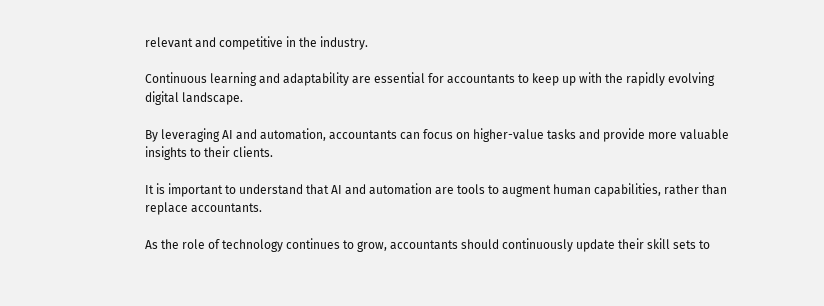relevant and competitive in the industry.

Continuous learning and adaptability are essential for accountants to keep up with the rapidly evolving digital landscape.

By leveraging AI and automation, accountants can focus on higher-value tasks and provide more valuable insights to their clients.

It is important to understand that AI and automation are tools to augment human capabilities, rather than replace accountants.

As the role of technology continues to grow, accountants should continuously update their skill sets to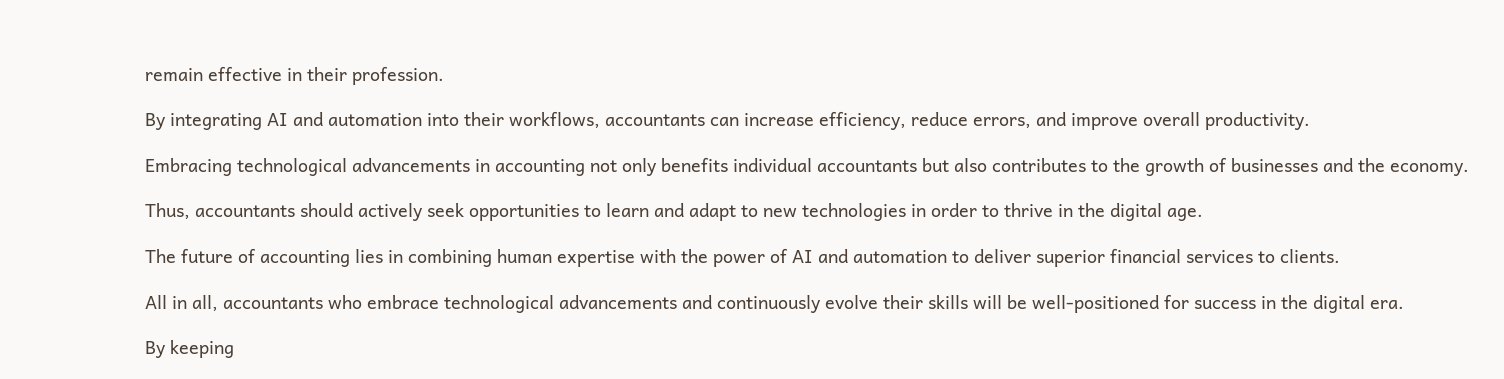remain effective in their profession.

By integrating AI and automation into their workflows, accountants can increase efficiency, reduce errors, and improve overall productivity.

Embracing technological advancements in accounting not only benefits individual accountants but also contributes to the growth of businesses and the economy.

Thus, accountants should actively seek opportunities to learn and adapt to new technologies in order to thrive in the digital age.

The future of accounting lies in combining human expertise with the power of AI and automation to deliver superior financial services to clients.

All in all, accountants who embrace technological advancements and continuously evolve their skills will be well-positioned for success in the digital era.

By keeping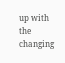up with the changing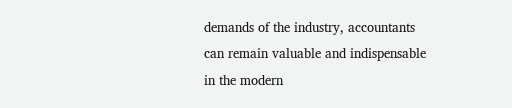demands of the industry, accountants can remain valuable and indispensable in the modern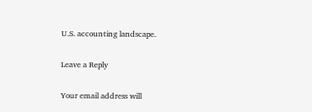U.S. accounting landscape.

Leave a Reply

Your email address will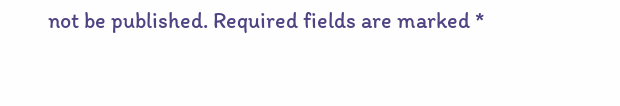not be published. Required fields are marked *